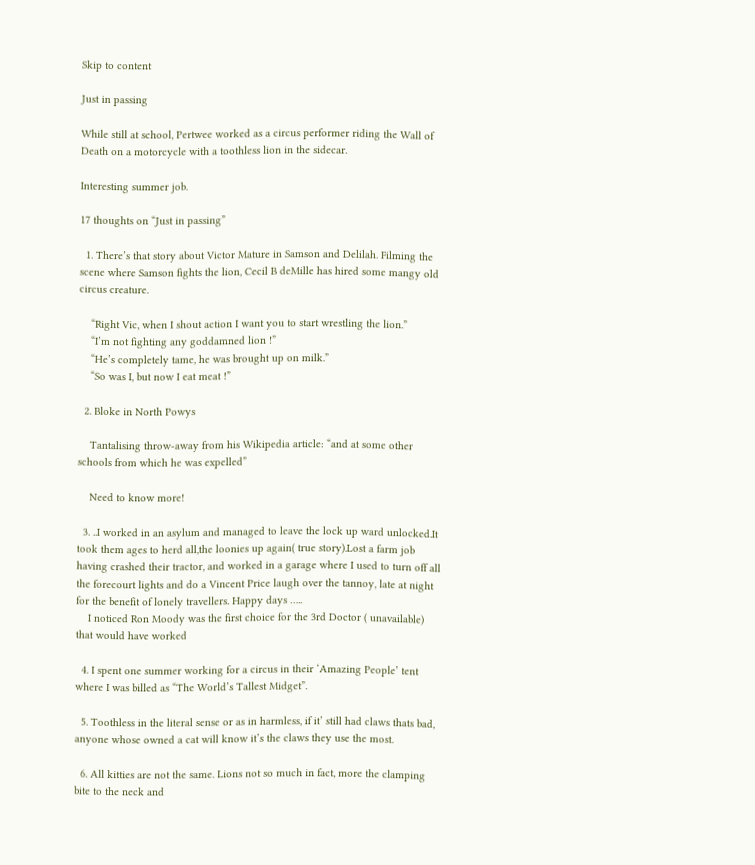Skip to content

Just in passing

While still at school, Pertwee worked as a circus performer riding the Wall of Death on a motorcycle with a toothless lion in the sidecar.

Interesting summer job.

17 thoughts on “Just in passing”

  1. There’s that story about Victor Mature in Samson and Delilah. Filming the scene where Samson fights the lion, Cecil B deMille has hired some mangy old circus creature.

    “Right Vic, when I shout action I want you to start wrestling the lion.”
    “I’m not fighting any goddamned lion !”
    “He’s completely tame, he was brought up on milk.”
    “So was I, but now I eat meat !”

  2. Bloke in North Powys

    Tantalising throw-away from his Wikipedia article: “and at some other schools from which he was expelled”

    Need to know more!

  3. ..I worked in an asylum and managed to leave the lock up ward unlocked.It took them ages to herd all,the loonies up again( true story).Lost a farm job having crashed their tractor, and worked in a garage where I used to turn off all the forecourt lights and do a Vincent Price laugh over the tannoy, late at night for the benefit of lonely travellers. Happy days …..
    I noticed Ron Moody was the first choice for the 3rd Doctor ( unavailable) that would have worked

  4. I spent one summer working for a circus in their ‘Amazing People’ tent where I was billed as “The World’s Tallest Midget”.

  5. Toothless in the literal sense or as in harmless, if it’ still had claws thats bad, anyone whose owned a cat will know it’s the claws they use the most.

  6. All kitties are not the same. Lions not so much in fact, more the clamping bite to the neck and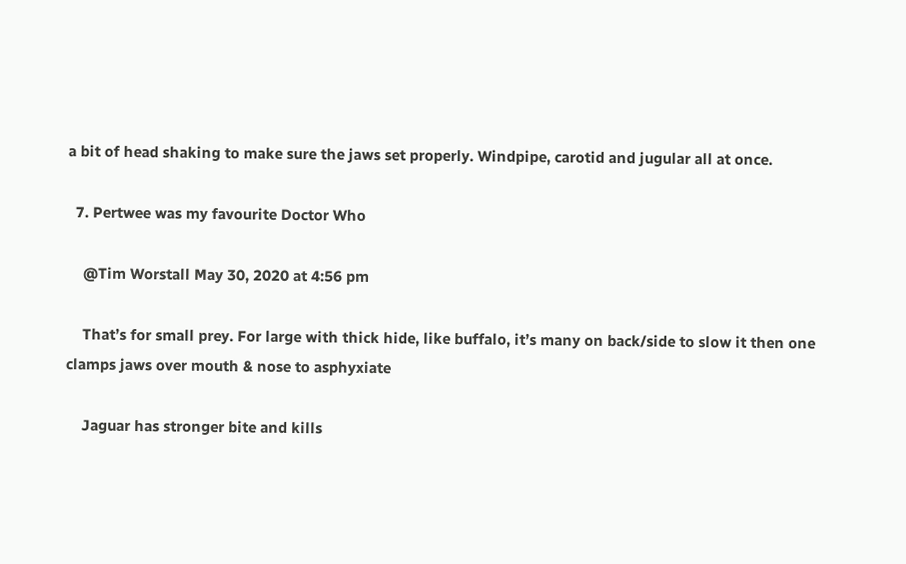a bit of head shaking to make sure the jaws set properly. Windpipe, carotid and jugular all at once.

  7. Pertwee was my favourite Doctor Who

    @Tim Worstall May 30, 2020 at 4:56 pm

    That’s for small prey. For large with thick hide, like buffalo, it’s many on back/side to slow it then one clamps jaws over mouth & nose to asphyxiate

    Jaguar has stronger bite and kills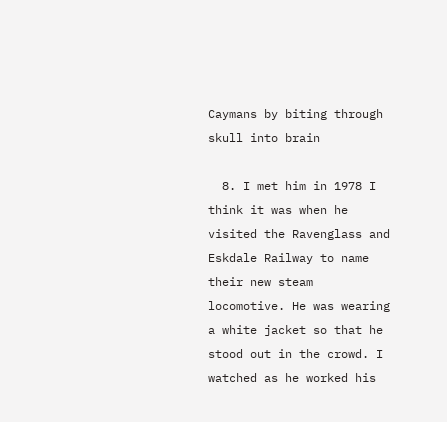Caymans by biting through skull into brain

  8. I met him in 1978 I think it was when he visited the Ravenglass and Eskdale Railway to name their new steam locomotive. He was wearing a white jacket so that he stood out in the crowd. I watched as he worked his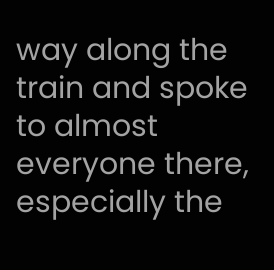way along the train and spoke to almost everyone there, especially the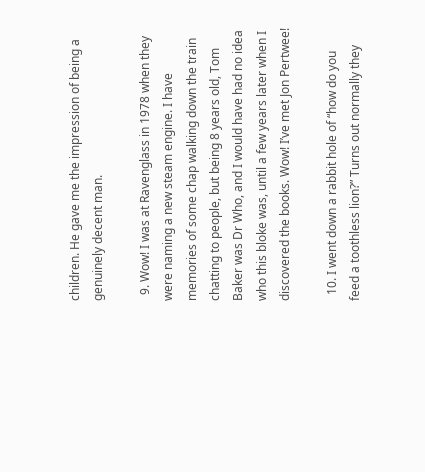children. He gave me the impression of being a genuinely decent man.

  9. Wow! I was at Ravenglass in 1978 when they were naming a new steam engine. I have memories of some chap walking down the train chatting to people, but being 8 years old, Tom Baker was Dr Who, and I would have had no idea who this bloke was, until a few years later when I discovered the books. Wow! I’ve met Jon Pertwee!

  10. I went down a rabbit hole of “how do you feed a toothless lion?” Turns out normally they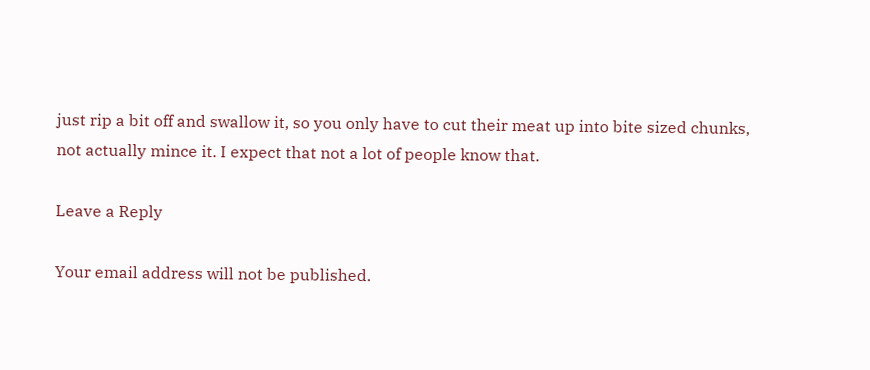just rip a bit off and swallow it, so you only have to cut their meat up into bite sized chunks, not actually mince it. I expect that not a lot of people know that.

Leave a Reply

Your email address will not be published.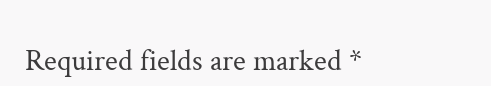Required fields are marked *